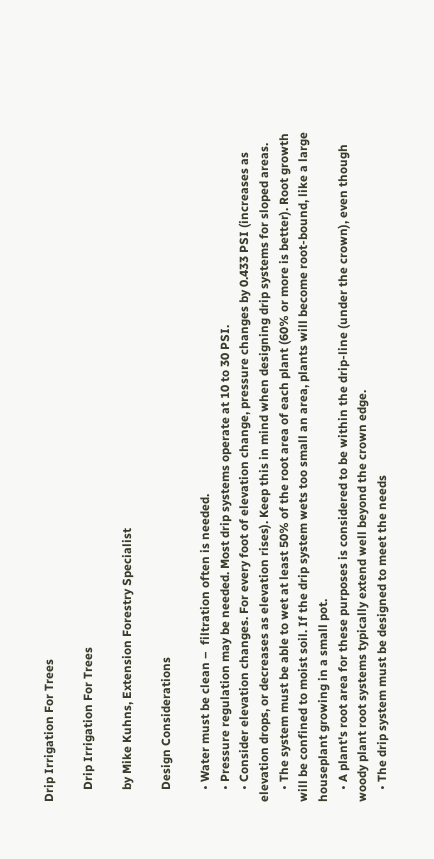Drip Irrigation For Trees

    Drip Irrigation For Trees

    by Mike Kuhns, Extension Forestry Specialist

    Design Considerations

    • Water must be clean –  filtration often is needed.
    • Pressure regulation may be needed. Most drip systems operate at 10 to 30 PSI.
    • Consider elevation changes. For every foot of elevation change, pressure changes by 0.433 PSI (increases as elevation drops, or decreases as elevation rises). Keep this in mind when designing drip systems for sloped areas.
    • The system must be able to wet at least 50% of the root area of each plant (60% or more is better). Root growth will be confined to moist soil. If the drip system wets too small an area, plants will become root-bound, like a large houseplant growing in a small pot.
    • A plant's root area for these purposes is considered to be within the drip-line (under the crown), even though woody plant root systems typically extend well beyond the crown edge.
    • The drip system must be designed to meet the needs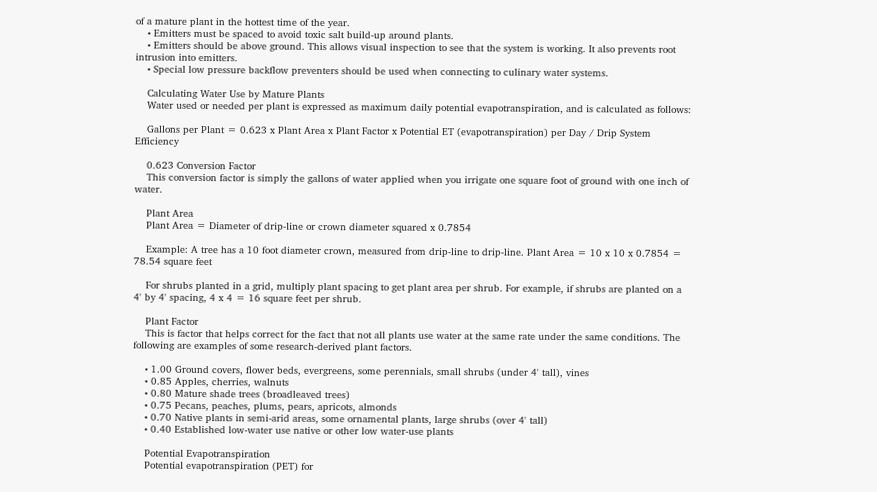of a mature plant in the hottest time of the year.
    • Emitters must be spaced to avoid toxic salt build-up around plants.
    • Emitters should be above ground. This allows visual inspection to see that the system is working. It also prevents root intrusion into emitters.
    • Special low pressure backflow preventers should be used when connecting to culinary water systems.

    Calculating Water Use by Mature Plants
    Water used or needed per plant is expressed as maximum daily potential evapotranspiration, and is calculated as follows:

    Gallons per Plant = 0.623 x Plant Area x Plant Factor x Potential ET (evapotranspiration) per Day / Drip System Efficiency

    0.623 Conversion Factor
    This conversion factor is simply the gallons of water applied when you irrigate one square foot of ground with one inch of water.

    Plant Area
    Plant Area = Diameter of drip-line or crown diameter squared x 0.7854

    Example: A tree has a 10 foot diameter crown, measured from drip-line to drip-line. Plant Area = 10 x 10 x 0.7854 = 78.54 square feet

    For shrubs planted in a grid, multiply plant spacing to get plant area per shrub. For example, if shrubs are planted on a 4' by 4' spacing, 4 x 4 = 16 square feet per shrub.

    Plant Factor
    This is factor that helps correct for the fact that not all plants use water at the same rate under the same conditions. The following are examples of some research-derived plant factors.

    • 1.00 Ground covers, flower beds, evergreens, some perennials, small shrubs (under 4' tall), vines
    • 0.85 Apples, cherries, walnuts
    • 0.80 Mature shade trees (broadleaved trees)
    • 0.75 Pecans, peaches, plums, pears, apricots, almonds
    • 0.70 Native plants in semi-arid areas, some ornamental plants, large shrubs (over 4' tall)
    • 0.40 Established low-water use native or other low water-use plants

    Potential Evapotranspiration
    Potential evapotranspiration (PET) for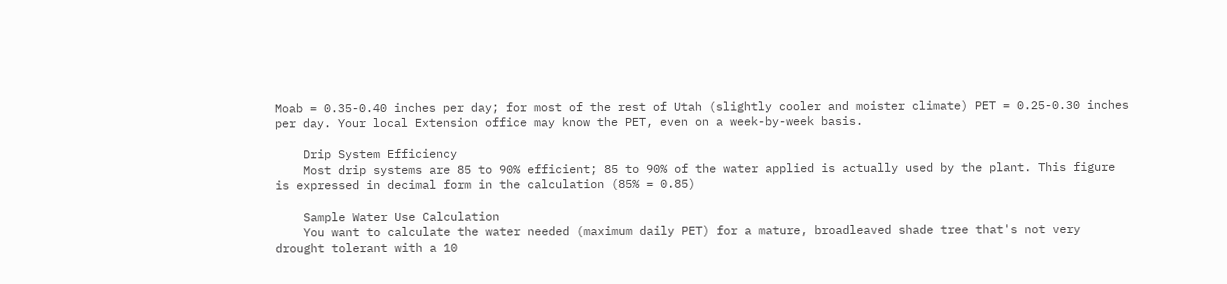Moab = 0.35-0.40 inches per day; for most of the rest of Utah (slightly cooler and moister climate) PET = 0.25-0.30 inches per day. Your local Extension office may know the PET, even on a week-by-week basis.

    Drip System Efficiency
    Most drip systems are 85 to 90% efficient; 85 to 90% of the water applied is actually used by the plant. This figure is expressed in decimal form in the calculation (85% = 0.85)

    Sample Water Use Calculation
    You want to calculate the water needed (maximum daily PET) for a mature, broadleaved shade tree that's not very drought tolerant with a 10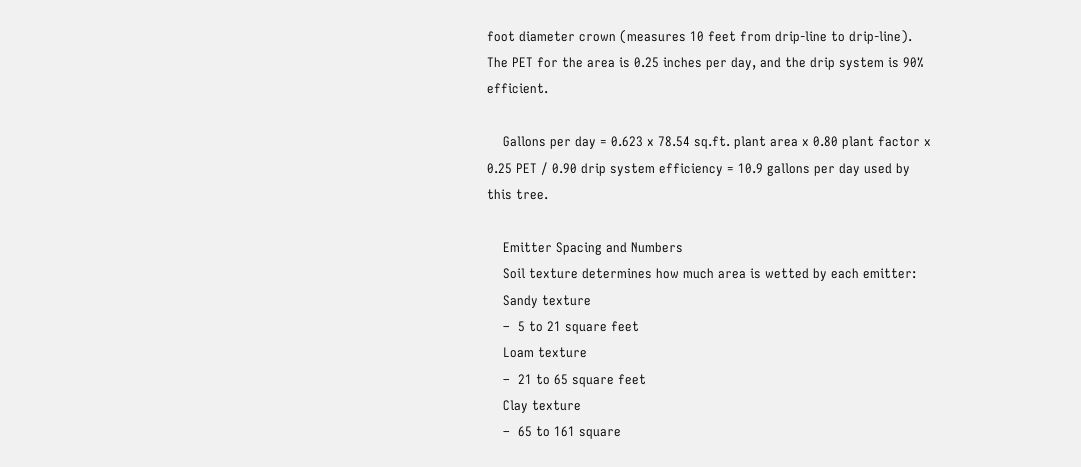foot diameter crown (measures 10 feet from drip-line to drip-line). The PET for the area is 0.25 inches per day, and the drip system is 90% efficient.

    Gallons per day = 0.623 x 78.54 sq.ft. plant area x 0.80 plant factor x 0.25 PET / 0.90 drip system efficiency = 10.9 gallons per day used by this tree.

    Emitter Spacing and Numbers
    Soil texture determines how much area is wetted by each emitter:
    Sandy texture
    –  5 to 21 square feet
    Loam texture
    –  21 to 65 square feet
    Clay texture
    –  65 to 161 square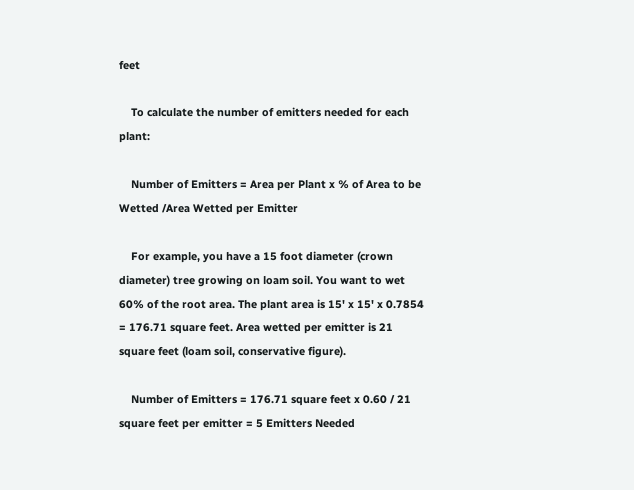feet

    To calculate the number of emitters needed for each plant:

    Number of Emitters = Area per Plant x % of Area to be Wetted /Area Wetted per Emitter

    For example, you have a 15 foot diameter (crown diameter) tree growing on loam soil. You want to wet 60% of the root area. The plant area is 15' x 15' x 0.7854 = 176.71 square feet. Area wetted per emitter is 21 square feet (loam soil, conservative figure).

    Number of Emitters = 176.71 square feet x 0.60 / 21 square feet per emitter = 5 Emitters Needed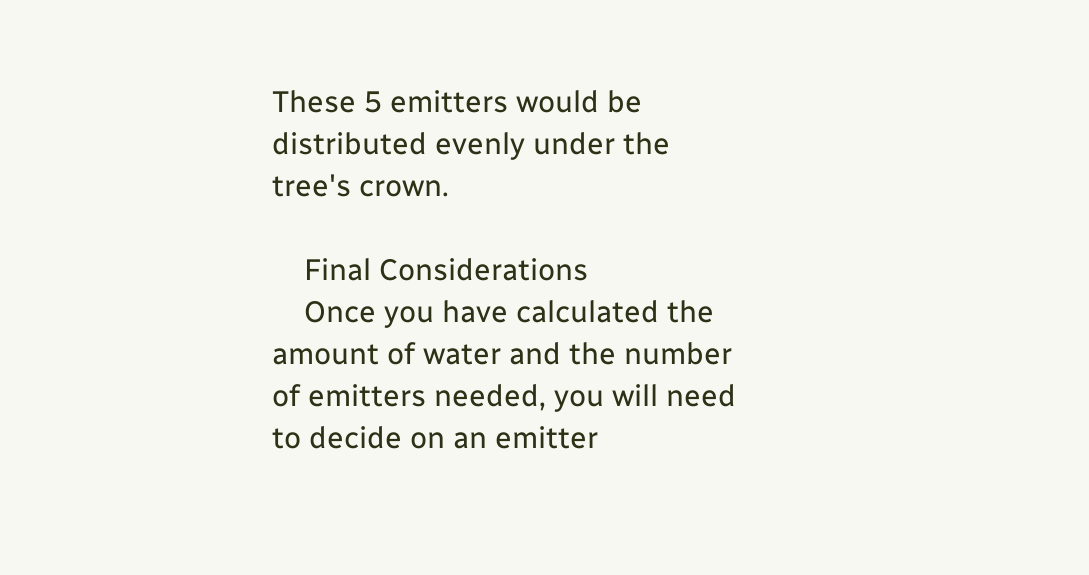These 5 emitters would be distributed evenly under the tree's crown.

    Final Considerations
    Once you have calculated the amount of water and the number of emitters needed, you will need to decide on an emitter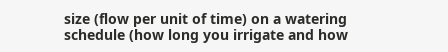size (flow per unit of time) on a watering schedule (how long you irrigate and how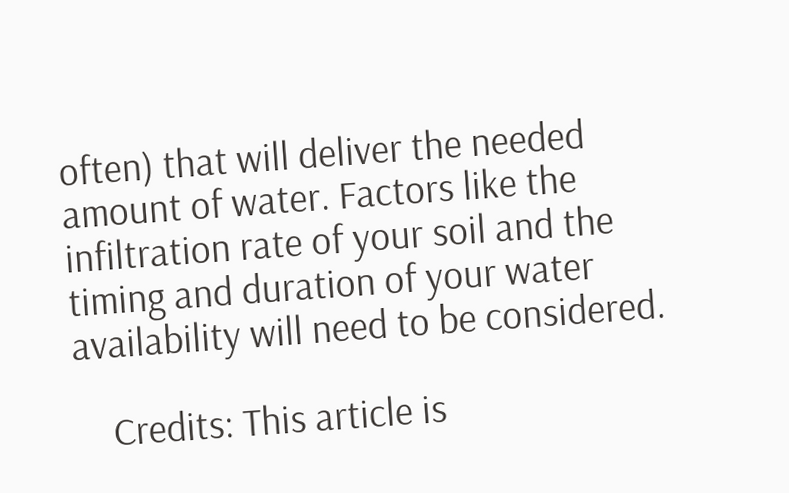often) that will deliver the needed amount of water. Factors like the infiltration rate of your soil and the timing and duration of your water availability will need to be considered.

    Credits: This article is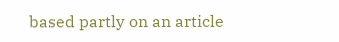based partly on an article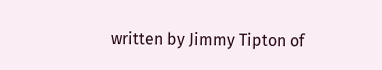written by Jimmy Tipton of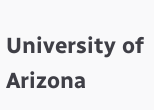University of Arizona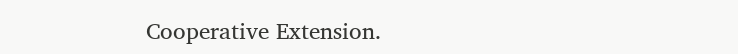Cooperative Extension.